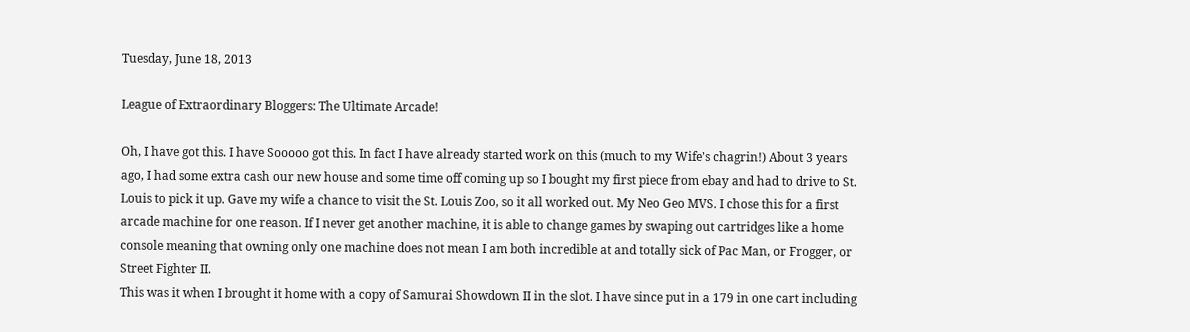Tuesday, June 18, 2013

League of Extraordinary Bloggers: The Ultimate Arcade!

Oh, I have got this. I have Sooooo got this. In fact I have already started work on this (much to my Wife's chagrin!) About 3 years ago, I had some extra cash our new house and some time off coming up so I bought my first piece from ebay and had to drive to St. Louis to pick it up. Gave my wife a chance to visit the St. Louis Zoo, so it all worked out. My Neo Geo MVS. I chose this for a first arcade machine for one reason. If I never get another machine, it is able to change games by swaping out cartridges like a home console meaning that owning only one machine does not mean I am both incredible at and totally sick of Pac Man, or Frogger, or Street Fighter II.
This was it when I brought it home with a copy of Samurai Showdown II in the slot. I have since put in a 179 in one cart including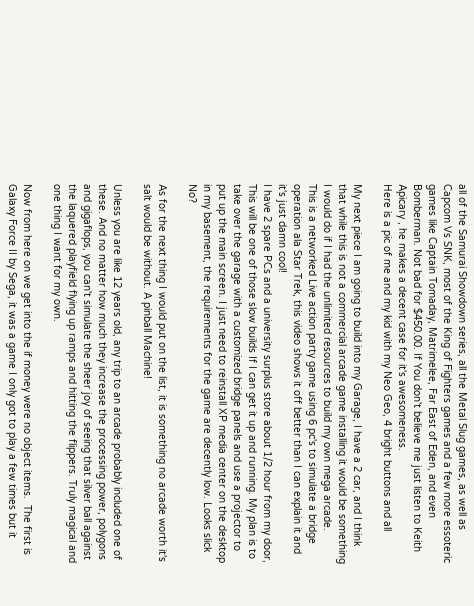all of the Samurai Showdown series, all the Metal Slug games, as well as Capcom Vs SNK, most of the King of Fighters games and a few more essoteric games like Captain Tomaday, Matrimelee, Far East of Eden, and even Bomberman. Not bad for $450.00. If You don't believe me just listen to Keith Apicary , he makes a decent case for it's awesomeness.
Here is a pic of me and my kid with my Neo Geo, 4 bright buttons and all

My next piece I am going to build into my Garage, I have a 2 car, and I think that while this is not a commercial arcade game installing it would be something I would do if I had the unlimited resources to build my own mega arcade.
This is a networked Live action party game using 6 pc's to simulate a bridge operation ala Star Trek, this video shows it off better than I can explain it and it's just damn cool!
I have 2 spare PCs and a university surplus store about 1/2 hour from my door, This will be one of those slow builds If I can get it up and running. My plan is to take over the garage with a customized bridge panels and use a projector to put up the main screen. I just need to reinstall XP media center on the desktop in my basement, the requirements for the game are decently low. Looks slick No?

As for the next thing I would put on the list, it is something no arcade worth it's salt would be without. A pinball Machine!

Unless you are like 12 years old, any trip to an arcade probably included one of these. And no matter how much they increase the processing power, polygons and gigaflops, you can't simulate the sheer joy of seeing that silver ball against the laquered playfield flying up ramps and hitting the flippers. Truly magical and one thing I want for my own.

Now from here on we get into the if money were no object items.  The first is Galaxy Force II by Sega, it was a game I only got to play a few times but it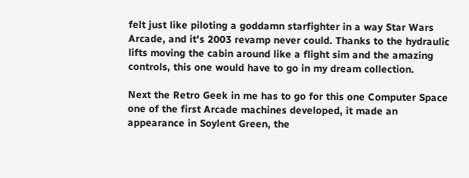felt just like piloting a goddamn starfighter in a way Star Wars Arcade, and it's 2003 revamp never could. Thanks to the hydraulic lifts moving the cabin around like a flight sim and the amazing controls, this one would have to go in my dream collection.

Next the Retro Geek in me has to go for this one Computer Space one of the first Arcade machines developed, it made an appearance in Soylent Green, the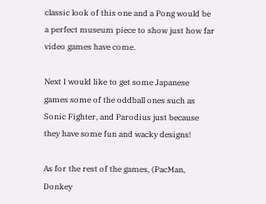classic look of this one and a Pong would be a perfect museum piece to show just how far video games have come.

Next I would like to get some Japanese games some of the oddball ones such as Sonic Fighter, and Parodius just because they have some fun and wacky designs!

As for the rest of the games, (PacMan, Donkey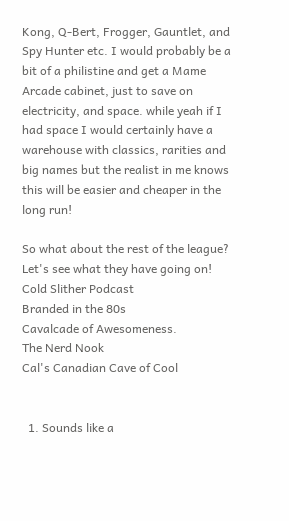Kong, Q-Bert, Frogger, Gauntlet, and Spy Hunter etc. I would probably be a bit of a philistine and get a Mame Arcade cabinet, just to save on electricity, and space. while yeah if I had space I would certainly have a warehouse with classics, rarities and big names but the realist in me knows this will be easier and cheaper in the long run!

So what about the rest of the league? Let's see what they have going on!
Cold Slither Podcast
Branded in the 80s
Cavalcade of Awesomeness.
The Nerd Nook
Cal's Canadian Cave of Cool


  1. Sounds like a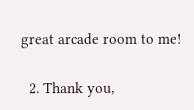great arcade room to me!

  2. Thank you,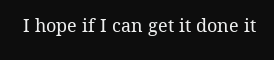I hope if I can get it done it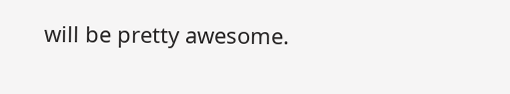will be pretty awesome.